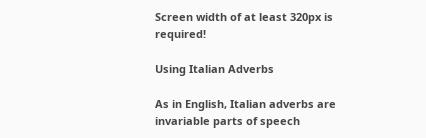Screen width of at least 320px is required!

Using Italian Adverbs

As in English, Italian adverbs are invariable parts of speech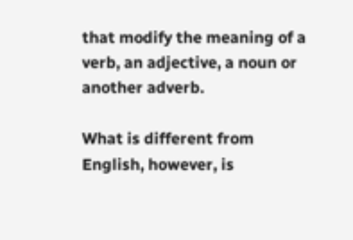that modify the meaning of a verb, an adjective, a noun or another adverb.

What is different from English, however, is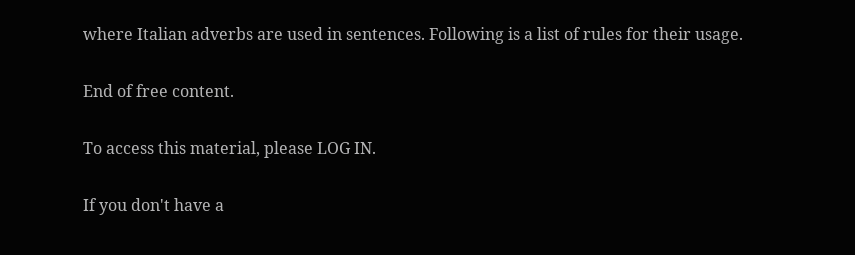where Italian adverbs are used in sentences. Following is a list of rules for their usage.

End of free content.

To access this material, please LOG IN.

If you don't have a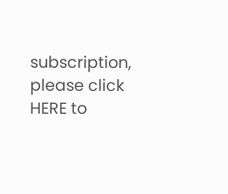subscription, please click HERE to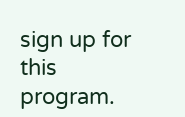sign up for this program.